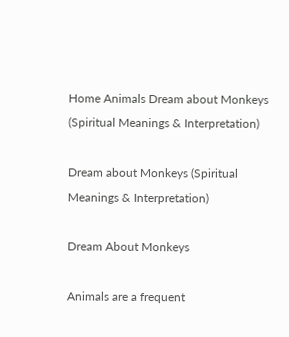Home Animals Dream about Monkeys (Spiritual Meanings & Interpretation)

Dream about Monkeys (Spiritual Meanings & Interpretation)

Dream About Monkeys

Animals are a frequent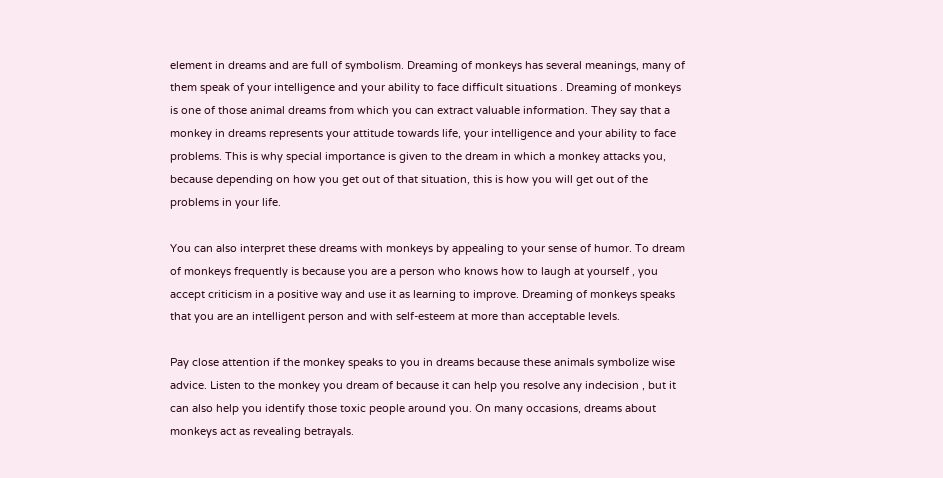element in dreams and are full of symbolism. Dreaming of monkeys has several meanings, many of them speak of your intelligence and your ability to face difficult situations . Dreaming of monkeys is one of those animal dreams from which you can extract valuable information. They say that a monkey in dreams represents your attitude towards life, your intelligence and your ability to face problems. This is why special importance is given to the dream in which a monkey attacks you, because depending on how you get out of that situation, this is how you will get out of the problems in your life.

You can also interpret these dreams with monkeys by appealing to your sense of humor. To dream of monkeys frequently is because you are a person who knows how to laugh at yourself , you accept criticism in a positive way and use it as learning to improve. Dreaming of monkeys speaks that you are an intelligent person and with self-esteem at more than acceptable levels.

Pay close attention if the monkey speaks to you in dreams because these animals symbolize wise advice. Listen to the monkey you dream of because it can help you resolve any indecision , but it can also help you identify those toxic people around you. On many occasions, dreams about monkeys act as revealing betrayals.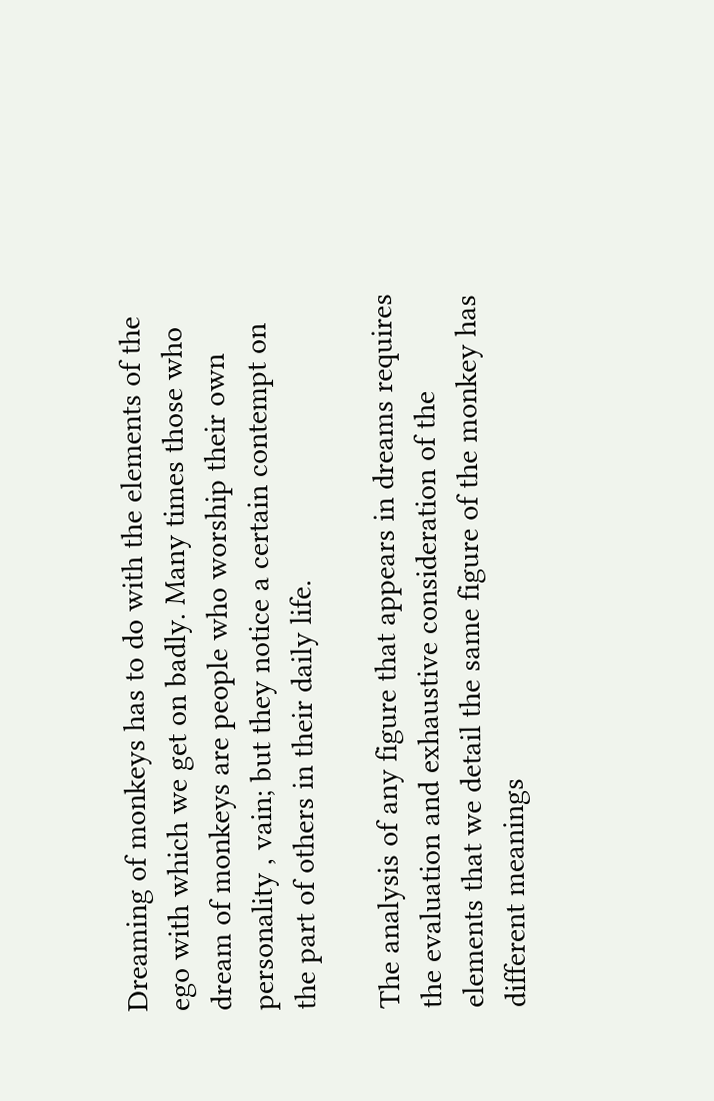Dreaming of monkeys has to do with the elements of the ego with which we get on badly. Many times those who dream of monkeys are people who worship their own personality , vain; but they notice a certain contempt on the part of others in their daily life.

The analysis of any figure that appears in dreams requires the evaluation and exhaustive consideration of the elements that we detail the same figure of the monkey has different meanings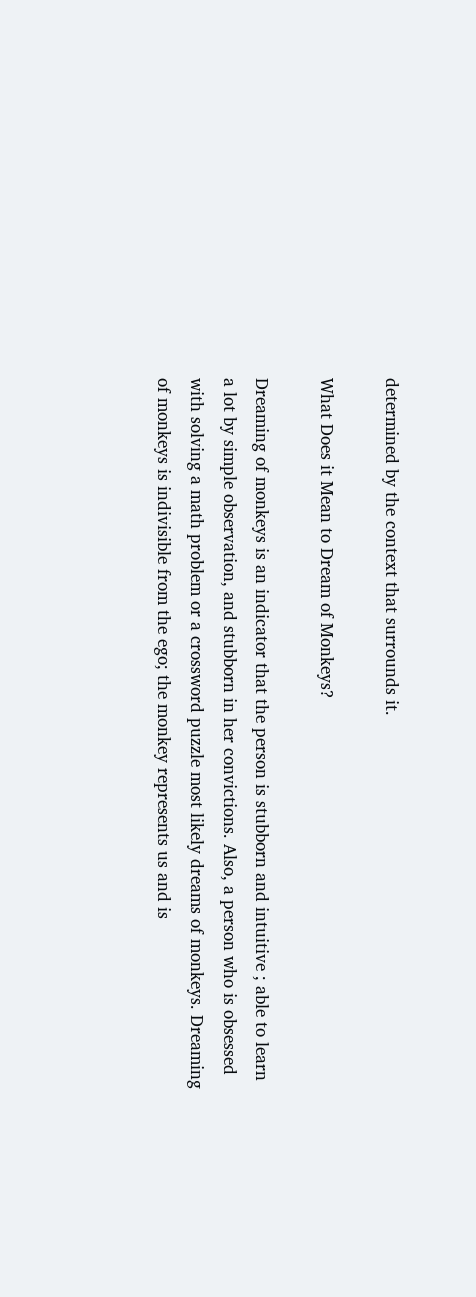determined by the context that surrounds it.

What Does it Mean to Dream of Monkeys?

Dreaming of monkeys is an indicator that the person is stubborn and intuitive ; able to learn a lot by simple observation, and stubborn in her convictions. Also, a person who is obsessed with solving a math problem or a crossword puzzle most likely dreams of monkeys. Dreaming of monkeys is indivisible from the ego; the monkey represents us and is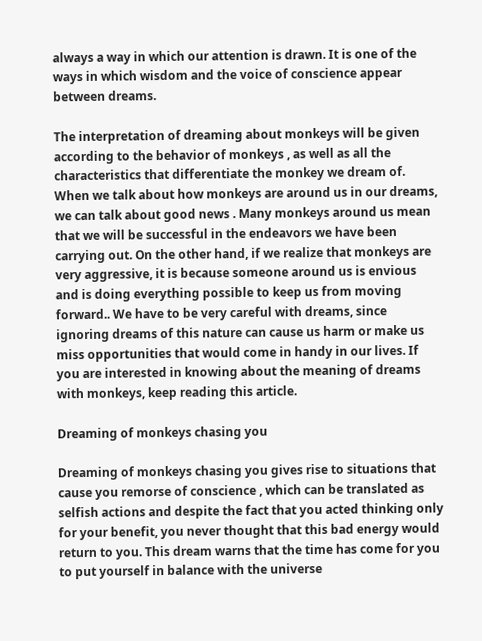always a way in which our attention is drawn. It is one of the ways in which wisdom and the voice of conscience appear between dreams.

The interpretation of dreaming about monkeys will be given according to the behavior of monkeys , as well as all the characteristics that differentiate the monkey we dream of. When we talk about how monkeys are around us in our dreams, we can talk about good news . Many monkeys around us mean that we will be successful in the endeavors we have been carrying out. On the other hand, if we realize that monkeys are very aggressive, it is because someone around us is envious and is doing everything possible to keep us from moving forward.. We have to be very careful with dreams, since ignoring dreams of this nature can cause us harm or make us miss opportunities that would come in handy in our lives. If you are interested in knowing about the meaning of dreams with monkeys, keep reading this article.

Dreaming of monkeys chasing you

Dreaming of monkeys chasing you gives rise to situations that cause you remorse of conscience , which can be translated as selfish actions and despite the fact that you acted thinking only for your benefit, you never thought that this bad energy would return to you. This dream warns that the time has come for you to put yourself in balance with the universe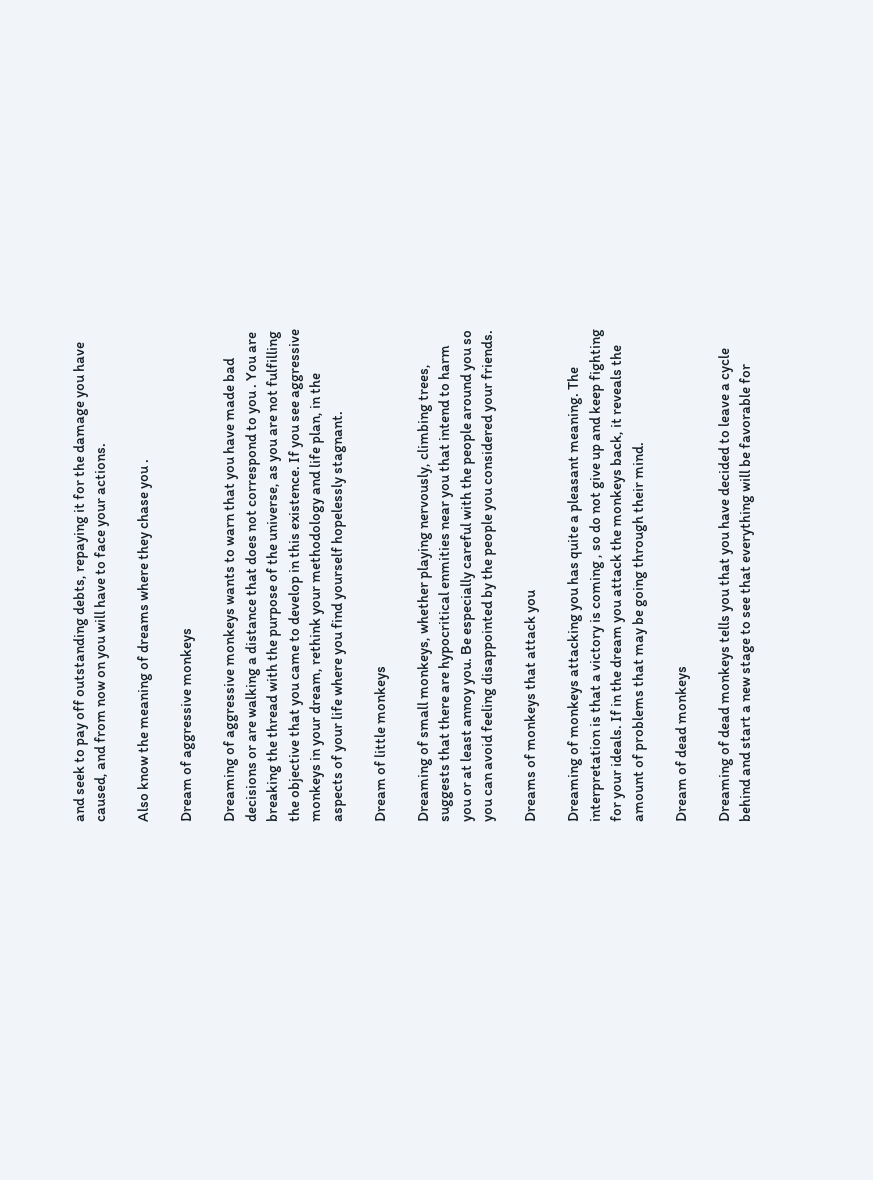and seek to pay off outstanding debts, repaying it for the damage you have caused, and from now on you will have to face your actions.

Also know the meaning of dreams where they chase you .

Dream of aggressive monkeys

Dreaming of aggressive monkeys wants to warn that you have made bad decisions or are walking a distance that does not correspond to you . You are breaking the thread with the purpose of the universe, as you are not fulfilling the objective that you came to develop in this existence. If you see aggressive monkeys in your dream, rethink your methodology and life plan, in the aspects of your life where you find yourself hopelessly stagnant.

Dream of little monkeys

Dreaming of small monkeys, whether playing nervously, climbing trees, suggests that there are hypocritical enmities near you that intend to harm you or at least annoy you. Be especially careful with the people around you so you can avoid feeling disappointed by the people you considered your friends.

Dreams of monkeys that attack you

Dreaming of monkeys attacking you has quite a pleasant meaning. The interpretation is that a victory is coming , so do not give up and keep fighting for your ideals. If in the dream you attack the monkeys back, it reveals the amount of problems that may be going through their mind.

Dream of dead monkeys

Dreaming of dead monkeys tells you that you have decided to leave a cycle behind and start a new stage to see that everything will be favorable for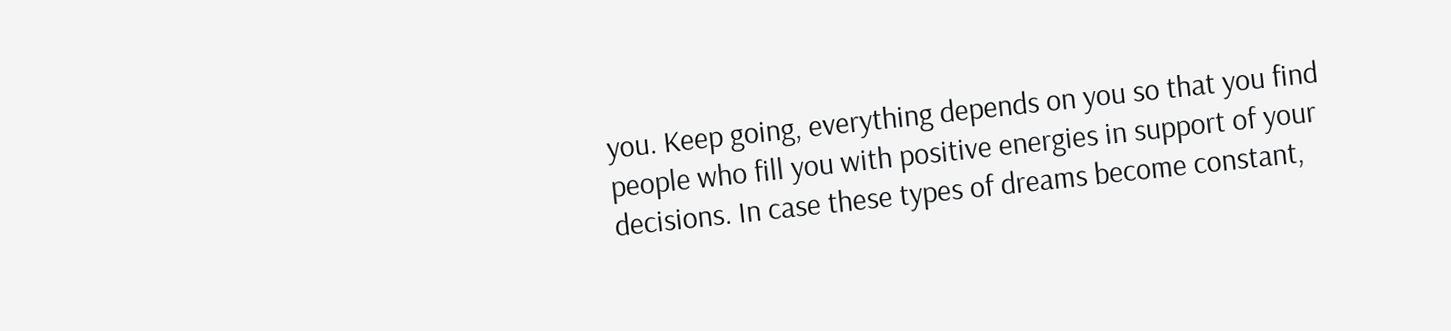you. Keep going, everything depends on you so that you find people who fill you with positive energies in support of your decisions. In case these types of dreams become constant,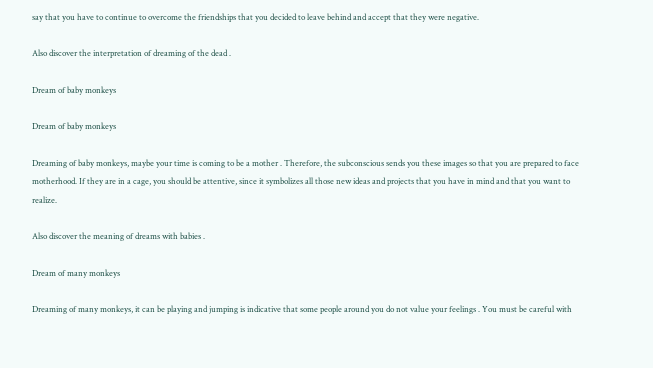say that you have to continue to overcome the friendships that you decided to leave behind and accept that they were negative.

Also discover the interpretation of dreaming of the dead .

Dream of baby monkeys

Dream of baby monkeys

Dreaming of baby monkeys, maybe your time is coming to be a mother . Therefore, the subconscious sends you these images so that you are prepared to face motherhood. If they are in a cage, you should be attentive, since it symbolizes all those new ideas and projects that you have in mind and that you want to realize.

Also discover the meaning of dreams with babies .

Dream of many monkeys

Dreaming of many monkeys, it can be playing and jumping is indicative that some people around you do not value your feelings . You must be careful with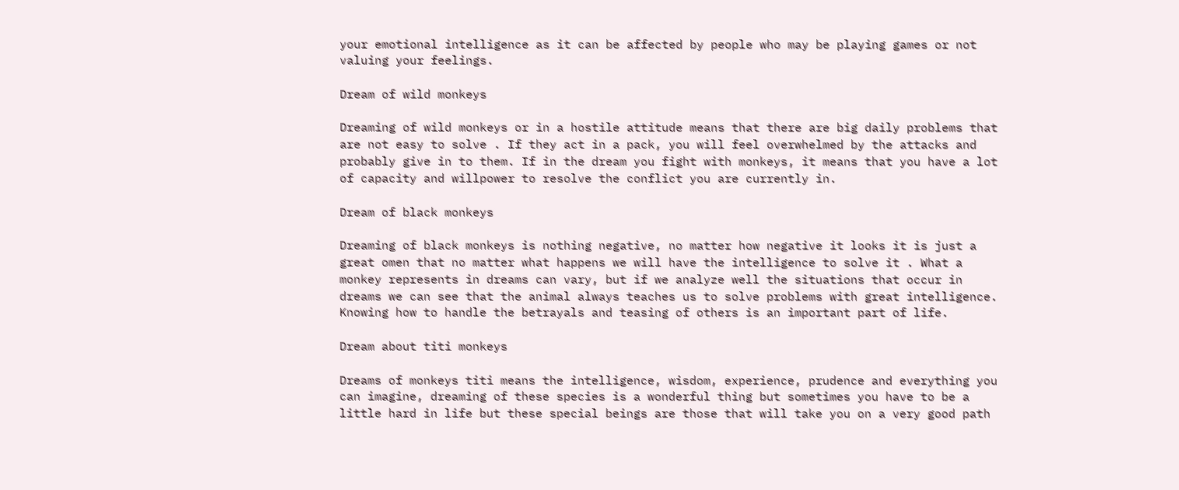your emotional intelligence as it can be affected by people who may be playing games or not valuing your feelings.

Dream of wild monkeys

Dreaming of wild monkeys or in a hostile attitude means that there are big daily problems that are not easy to solve . If they act in a pack, you will feel overwhelmed by the attacks and probably give in to them. If in the dream you fight with monkeys, it means that you have a lot of capacity and willpower to resolve the conflict you are currently in.

Dream of black monkeys

Dreaming of black monkeys is nothing negative, no matter how negative it looks it is just a great omen that no matter what happens we will have the intelligence to solve it . What a monkey represents in dreams can vary, but if we analyze well the situations that occur in dreams we can see that the animal always teaches us to solve problems with great intelligence. Knowing how to handle the betrayals and teasing of others is an important part of life.

Dream about titi monkeys

Dreams of monkeys titi means the intelligence, wisdom, experience, prudence and everything you can imagine, dreaming of these species is a wonderful thing but sometimes you have to be a little hard in life but these special beings are those that will take you on a very good path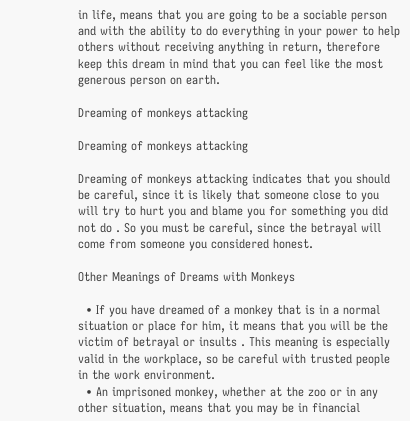in life, means that you are going to be a sociable person and with the ability to do everything in your power to help others without receiving anything in return, therefore keep this dream in mind that you can feel like the most generous person on earth.

Dreaming of monkeys attacking

Dreaming of monkeys attacking

Dreaming of monkeys attacking indicates that you should be careful, since it is likely that someone close to you will try to hurt you and blame you for something you did not do . So you must be careful, since the betrayal will come from someone you considered honest.

Other Meanings of Dreams with Monkeys

  • If you have dreamed of a monkey that is in a normal situation or place for him, it means that you will be the victim of betrayal or insults . This meaning is especially valid in the workplace, so be careful with trusted people in the work environment.
  • An imprisoned monkey, whether at the zoo or in any other situation, means that you may be in financial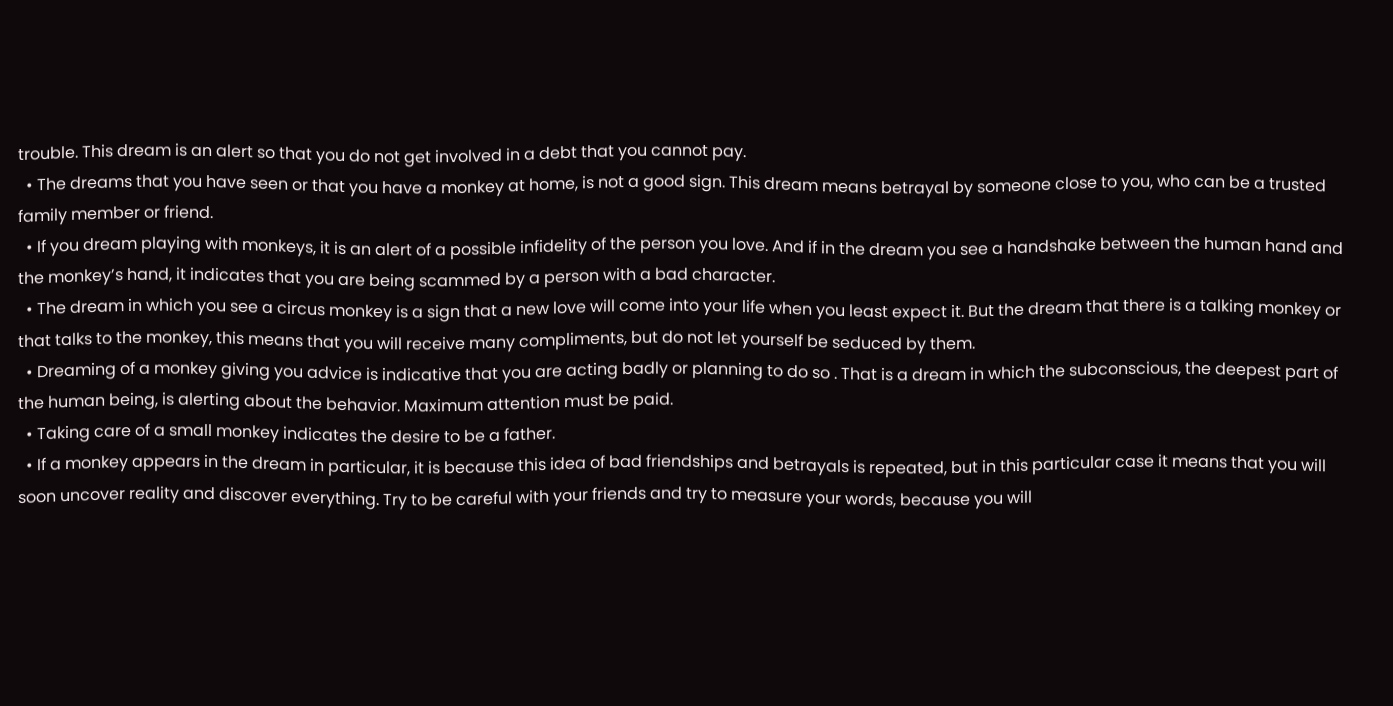trouble. This dream is an alert so that you do not get involved in a debt that you cannot pay.
  • The dreams that you have seen or that you have a monkey at home, is not a good sign. This dream means betrayal by someone close to you, who can be a trusted family member or friend.
  • If you dream playing with monkeys, it is an alert of a possible infidelity of the person you love. And if in the dream you see a handshake between the human hand and the monkey’s hand, it indicates that you are being scammed by a person with a bad character.
  • The dream in which you see a circus monkey is a sign that a new love will come into your life when you least expect it. But the dream that there is a talking monkey or that talks to the monkey, this means that you will receive many compliments, but do not let yourself be seduced by them.
  • Dreaming of a monkey giving you advice is indicative that you are acting badly or planning to do so . That is a dream in which the subconscious, the deepest part of the human being, is alerting about the behavior. Maximum attention must be paid.
  • Taking care of a small monkey indicates the desire to be a father.
  • If a monkey appears in the dream in particular, it is because this idea of bad friendships and betrayals is repeated, but in this particular case it means that you will soon uncover reality and discover everything. Try to be careful with your friends and try to measure your words, because you will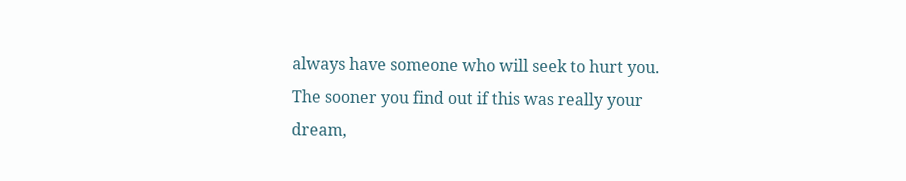always have someone who will seek to hurt you. The sooner you find out if this was really your dream,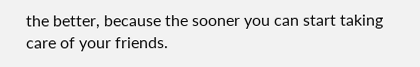the better, because the sooner you can start taking care of your friends.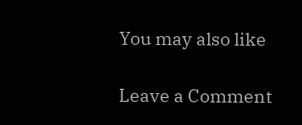You may also like

Leave a Comment